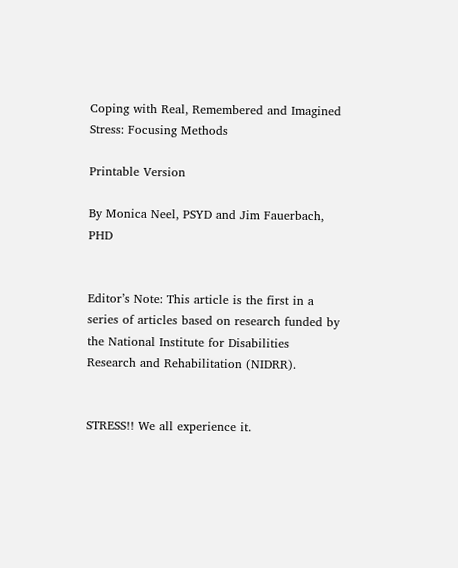Coping with Real, Remembered and Imagined Stress: Focusing Methods

Printable Version

By Monica Neel, PSYD and Jim Fauerbach, PHD


Editor’s Note: This article is the first in a series of articles based on research funded by the National Institute for Disabilities Research and Rehabilitation (NIDRR).


STRESS!! We all experience it.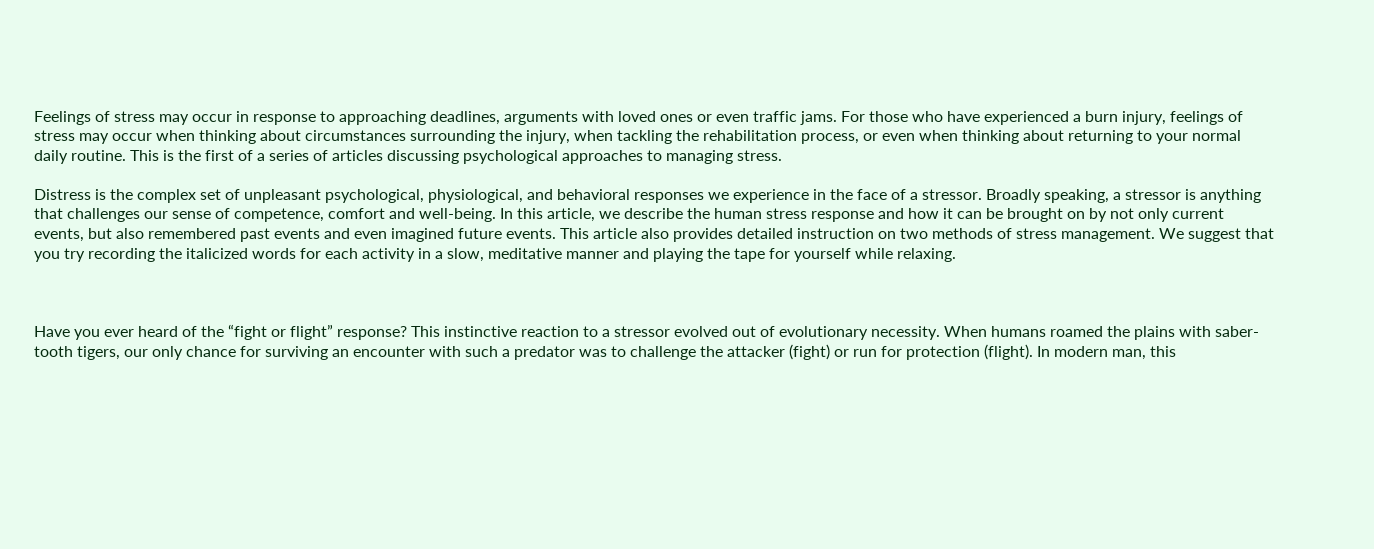Feelings of stress may occur in response to approaching deadlines, arguments with loved ones or even traffic jams. For those who have experienced a burn injury, feelings of stress may occur when thinking about circumstances surrounding the injury, when tackling the rehabilitation process, or even when thinking about returning to your normal daily routine. This is the first of a series of articles discussing psychological approaches to managing stress.

Distress is the complex set of unpleasant psychological, physiological, and behavioral responses we experience in the face of a stressor. Broadly speaking, a stressor is anything that challenges our sense of competence, comfort and well-being. In this article, we describe the human stress response and how it can be brought on by not only current events, but also remembered past events and even imagined future events. This article also provides detailed instruction on two methods of stress management. We suggest that you try recording the italicized words for each activity in a slow, meditative manner and playing the tape for yourself while relaxing.



Have you ever heard of the “fight or flight” response? This instinctive reaction to a stressor evolved out of evolutionary necessity. When humans roamed the plains with saber-tooth tigers, our only chance for surviving an encounter with such a predator was to challenge the attacker (fight) or run for protection (flight). In modern man, this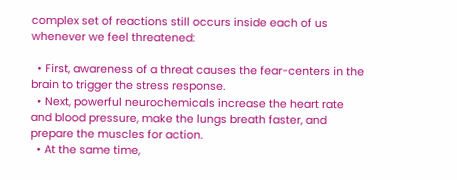complex set of reactions still occurs inside each of us whenever we feel threatened:

  • First, awareness of a threat causes the fear-centers in the brain to trigger the stress response.
  • Next, powerful neurochemicals increase the heart rate and blood pressure, make the lungs breath faster, and prepare the muscles for action.
  • At the same time,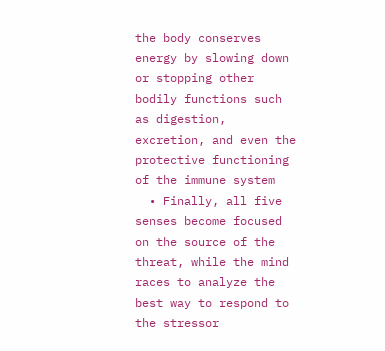the body conserves energy by slowing down or stopping other bodily functions such as digestion, excretion, and even the protective functioning of the immune system
  • Finally, all five senses become focused on the source of the threat, while the mind races to analyze the best way to respond to the stressor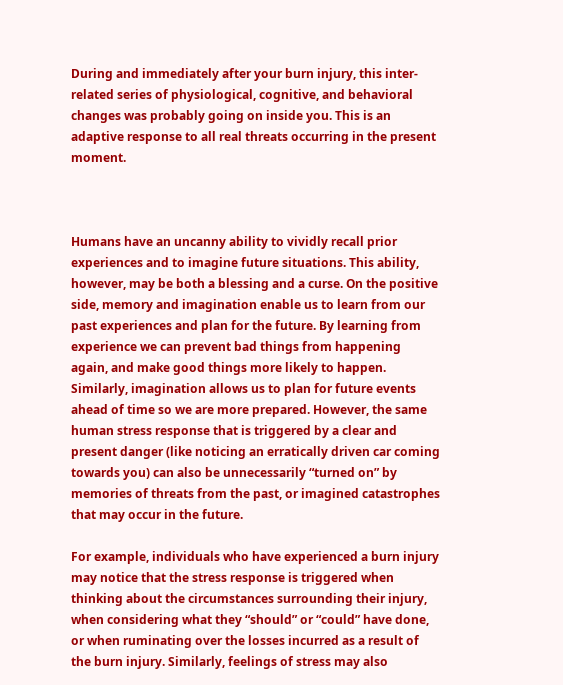During and immediately after your burn injury, this inter-related series of physiological, cognitive, and behavioral changes was probably going on inside you. This is an adaptive response to all real threats occurring in the present moment.



Humans have an uncanny ability to vividly recall prior experiences and to imagine future situations. This ability, however, may be both a blessing and a curse. On the positive side, memory and imagination enable us to learn from our past experiences and plan for the future. By learning from experience we can prevent bad things from happening again, and make good things more likely to happen. Similarly, imagination allows us to plan for future events ahead of time so we are more prepared. However, the same human stress response that is triggered by a clear and present danger (like noticing an erratically driven car coming towards you) can also be unnecessarily “turned on” by memories of threats from the past, or imagined catastrophes that may occur in the future.

For example, individuals who have experienced a burn injury may notice that the stress response is triggered when thinking about the circumstances surrounding their injury, when considering what they “should” or “could” have done, or when ruminating over the losses incurred as a result of the burn injury. Similarly, feelings of stress may also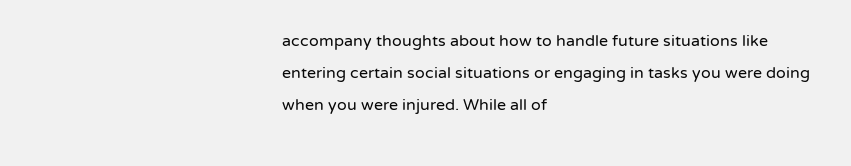accompany thoughts about how to handle future situations like entering certain social situations or engaging in tasks you were doing when you were injured. While all of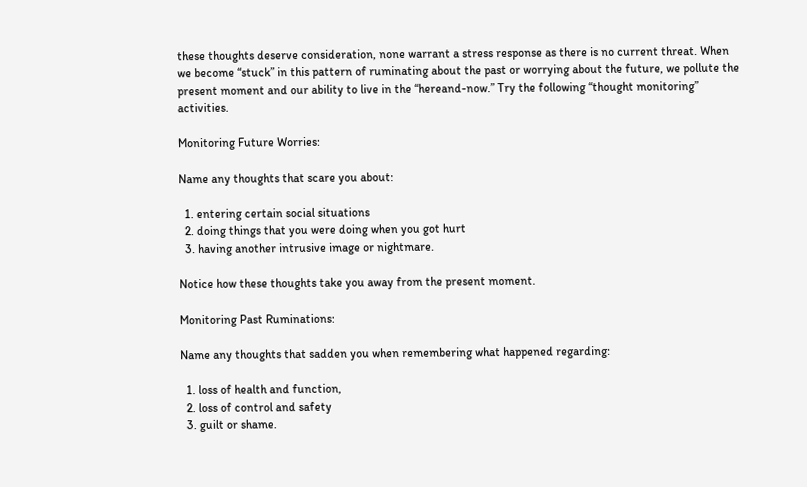these thoughts deserve consideration, none warrant a stress response as there is no current threat. When we become “stuck” in this pattern of ruminating about the past or worrying about the future, we pollute the present moment and our ability to live in the “hereand-now.” Try the following “thought monitoring” activities.

Monitoring Future Worries:

Name any thoughts that scare you about:

  1. entering certain social situations
  2. doing things that you were doing when you got hurt
  3. having another intrusive image or nightmare.

Notice how these thoughts take you away from the present moment.

Monitoring Past Ruminations:

Name any thoughts that sadden you when remembering what happened regarding:

  1. loss of health and function,
  2. loss of control and safety
  3. guilt or shame.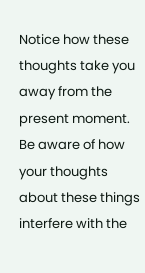Notice how these thoughts take you away from the present moment. Be aware of how your thoughts about these things interfere with the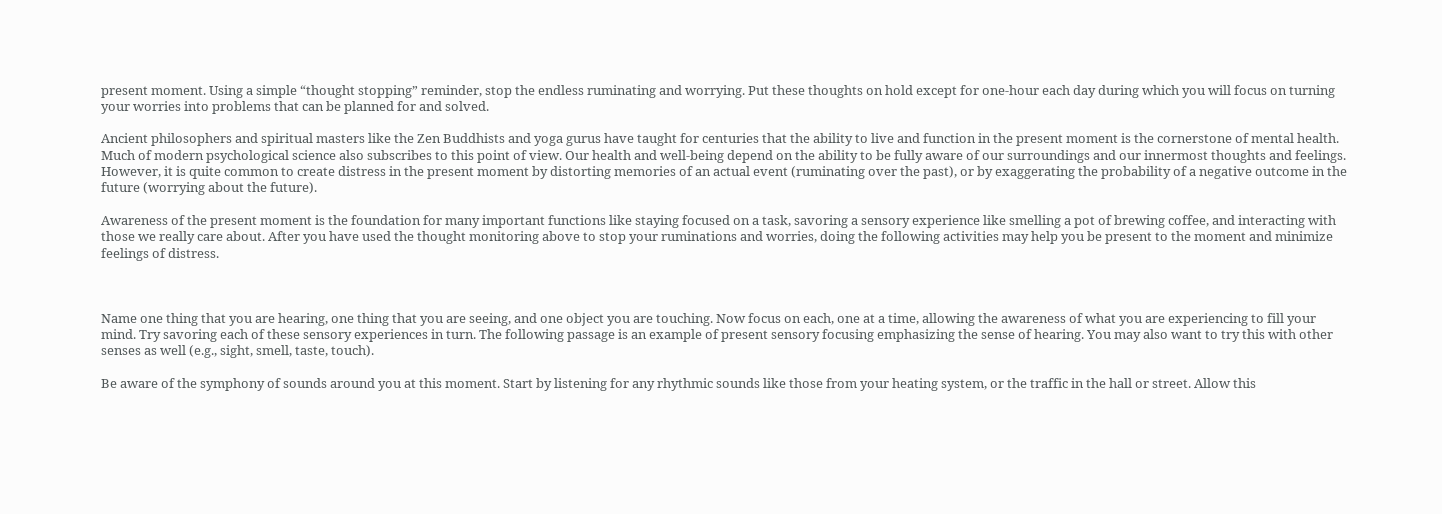present moment. Using a simple “thought stopping” reminder, stop the endless ruminating and worrying. Put these thoughts on hold except for one-hour each day during which you will focus on turning your worries into problems that can be planned for and solved.

Ancient philosophers and spiritual masters like the Zen Buddhists and yoga gurus have taught for centuries that the ability to live and function in the present moment is the cornerstone of mental health. Much of modern psychological science also subscribes to this point of view. Our health and well-being depend on the ability to be fully aware of our surroundings and our innermost thoughts and feelings. However, it is quite common to create distress in the present moment by distorting memories of an actual event (ruminating over the past), or by exaggerating the probability of a negative outcome in the future (worrying about the future).

Awareness of the present moment is the foundation for many important functions like staying focused on a task, savoring a sensory experience like smelling a pot of brewing coffee, and interacting with those we really care about. After you have used the thought monitoring above to stop your ruminations and worries, doing the following activities may help you be present to the moment and minimize feelings of distress.



Name one thing that you are hearing, one thing that you are seeing, and one object you are touching. Now focus on each, one at a time, allowing the awareness of what you are experiencing to fill your mind. Try savoring each of these sensory experiences in turn. The following passage is an example of present sensory focusing emphasizing the sense of hearing. You may also want to try this with other senses as well (e.g., sight, smell, taste, touch).

Be aware of the symphony of sounds around you at this moment. Start by listening for any rhythmic sounds like those from your heating system, or the traffic in the hall or street. Allow this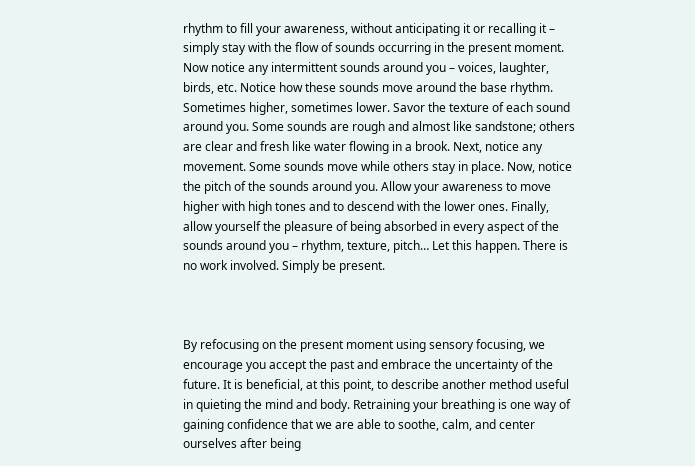rhythm to fill your awareness, without anticipating it or recalling it – simply stay with the flow of sounds occurring in the present moment. Now notice any intermittent sounds around you – voices, laughter, birds, etc. Notice how these sounds move around the base rhythm. Sometimes higher, sometimes lower. Savor the texture of each sound around you. Some sounds are rough and almost like sandstone; others are clear and fresh like water flowing in a brook. Next, notice any movement. Some sounds move while others stay in place. Now, notice the pitch of the sounds around you. Allow your awareness to move higher with high tones and to descend with the lower ones. Finally, allow yourself the pleasure of being absorbed in every aspect of the sounds around you – rhythm, texture, pitch… Let this happen. There is no work involved. Simply be present.



By refocusing on the present moment using sensory focusing, we encourage you accept the past and embrace the uncertainty of the future. It is beneficial, at this point, to describe another method useful in quieting the mind and body. Retraining your breathing is one way of gaining confidence that we are able to soothe, calm, and center ourselves after being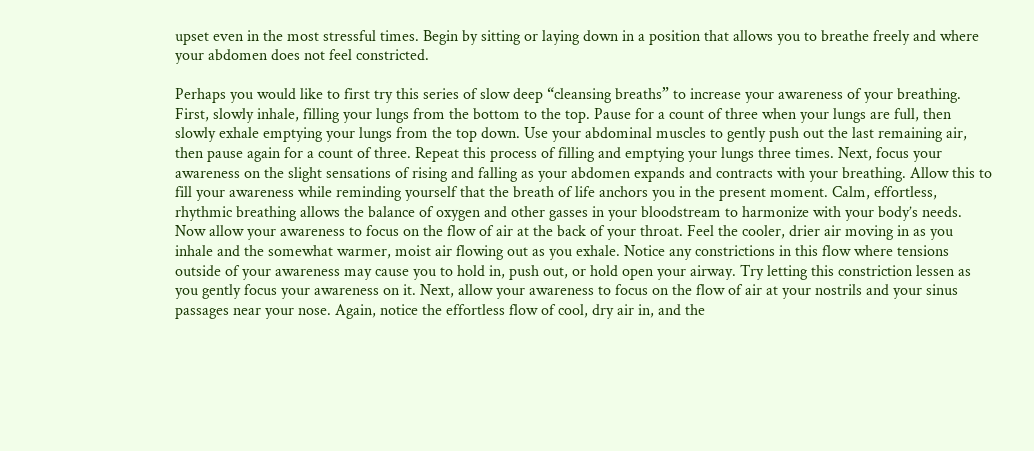upset even in the most stressful times. Begin by sitting or laying down in a position that allows you to breathe freely and where your abdomen does not feel constricted.

Perhaps you would like to first try this series of slow deep “cleansing breaths” to increase your awareness of your breathing. First, slowly inhale, filling your lungs from the bottom to the top. Pause for a count of three when your lungs are full, then slowly exhale emptying your lungs from the top down. Use your abdominal muscles to gently push out the last remaining air, then pause again for a count of three. Repeat this process of filling and emptying your lungs three times. Next, focus your awareness on the slight sensations of rising and falling as your abdomen expands and contracts with your breathing. Allow this to fill your awareness while reminding yourself that the breath of life anchors you in the present moment. Calm, effortless, rhythmic breathing allows the balance of oxygen and other gasses in your bloodstream to harmonize with your body’s needs. Now allow your awareness to focus on the flow of air at the back of your throat. Feel the cooler, drier air moving in as you inhale and the somewhat warmer, moist air flowing out as you exhale. Notice any constrictions in this flow where tensions outside of your awareness may cause you to hold in, push out, or hold open your airway. Try letting this constriction lessen as you gently focus your awareness on it. Next, allow your awareness to focus on the flow of air at your nostrils and your sinus passages near your nose. Again, notice the effortless flow of cool, dry air in, and the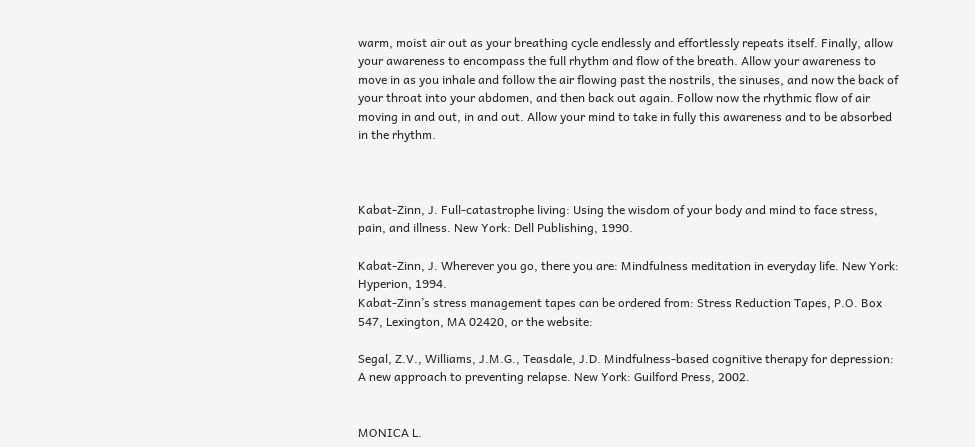warm, moist air out as your breathing cycle endlessly and effortlessly repeats itself. Finally, allow your awareness to encompass the full rhythm and flow of the breath. Allow your awareness to move in as you inhale and follow the air flowing past the nostrils, the sinuses, and now the back of your throat into your abdomen, and then back out again. Follow now the rhythmic flow of air moving in and out, in and out. Allow your mind to take in fully this awareness and to be absorbed in the rhythm.



Kabat-Zinn, J. Full-catastrophe living: Using the wisdom of your body and mind to face stress, pain, and illness. New York: Dell Publishing, 1990.

Kabat-Zinn, J. Wherever you go, there you are: Mindfulness meditation in everyday life. New York: Hyperion, 1994.
Kabat-Zinn’s stress management tapes can be ordered from: Stress Reduction Tapes, P.O. Box 547, Lexington, MA 02420, or the website:

Segal, Z.V., Williams, J.M.G., Teasdale, J.D. Mindfulness-based cognitive therapy for depression: A new approach to preventing relapse. New York: Guilford Press, 2002.


MONICA L.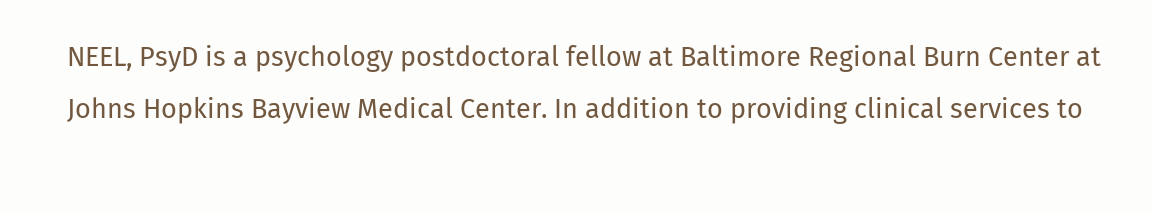NEEL, PsyD is a psychology postdoctoral fellow at Baltimore Regional Burn Center at Johns Hopkins Bayview Medical Center. In addition to providing clinical services to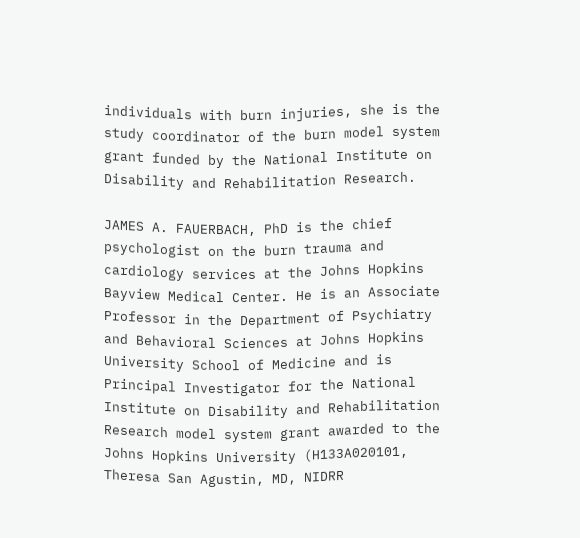individuals with burn injuries, she is the study coordinator of the burn model system grant funded by the National Institute on Disability and Rehabilitation Research.

JAMES A. FAUERBACH, PhD is the chief psychologist on the burn trauma and cardiology services at the Johns Hopkins Bayview Medical Center. He is an Associate Professor in the Department of Psychiatry and Behavioral Sciences at Johns Hopkins University School of Medicine and is Principal Investigator for the National Institute on Disability and Rehabilitation Research model system grant awarded to the Johns Hopkins University (H133A020101, Theresa San Agustin, MD, NIDRR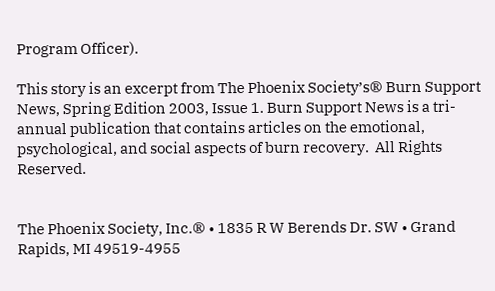Program Officer).

This story is an excerpt from The Phoenix Society’s® Burn Support News, Spring Edition 2003, Issue 1. Burn Support News is a tri-annual publication that contains articles on the emotional, psychological, and social aspects of burn recovery.  All Rights Reserved.


The Phoenix Society, Inc.® • 1835 R W Berends Dr. SW • Grand Rapids, MI 49519-4955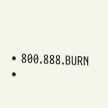• 800.888.BURN •